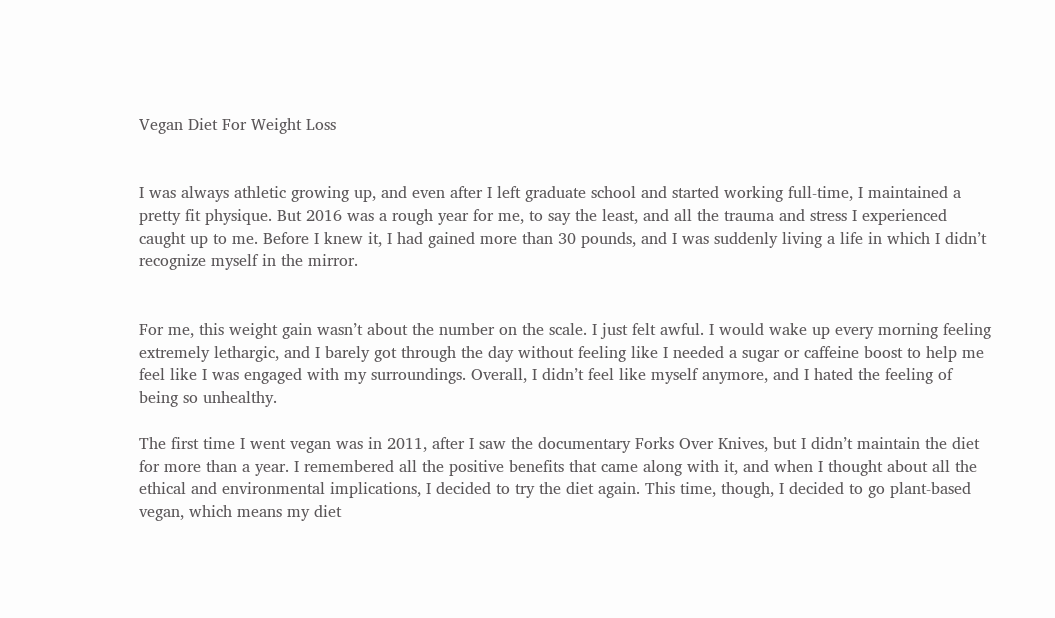Vegan Diet For Weight Loss


I was always athletic growing up, and even after I left graduate school and started working full-time, I maintained a pretty fit physique. But 2016 was a rough year for me, to say the least, and all the trauma and stress I experienced caught up to me. Before I knew it, I had gained more than 30 pounds, and I was suddenly living a life in which I didn’t recognize myself in the mirror.


For me, this weight gain wasn’t about the number on the scale. I just felt awful. I would wake up every morning feeling extremely lethargic, and I barely got through the day without feeling like I needed a sugar or caffeine boost to help me feel like I was engaged with my surroundings. Overall, I didn’t feel like myself anymore, and I hated the feeling of being so unhealthy.

The first time I went vegan was in 2011, after I saw the documentary Forks Over Knives, but I didn’t maintain the diet for more than a year. I remembered all the positive benefits that came along with it, and when I thought about all the ethical and environmental implications, I decided to try the diet again. This time, though, I decided to go plant-based vegan, which means my diet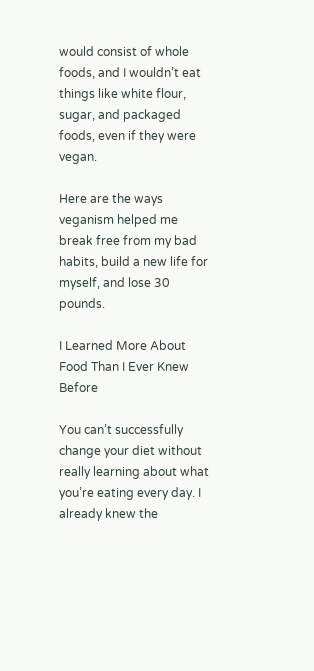would consist of whole foods, and I wouldn’t eat things like white flour, sugar, and packaged foods, even if they were vegan.

Here are the ways veganism helped me break free from my bad habits, build a new life for myself, and lose 30 pounds.

I Learned More About Food Than I Ever Knew Before

You can’t successfully change your diet without really learning about what you’re eating every day. I already knew the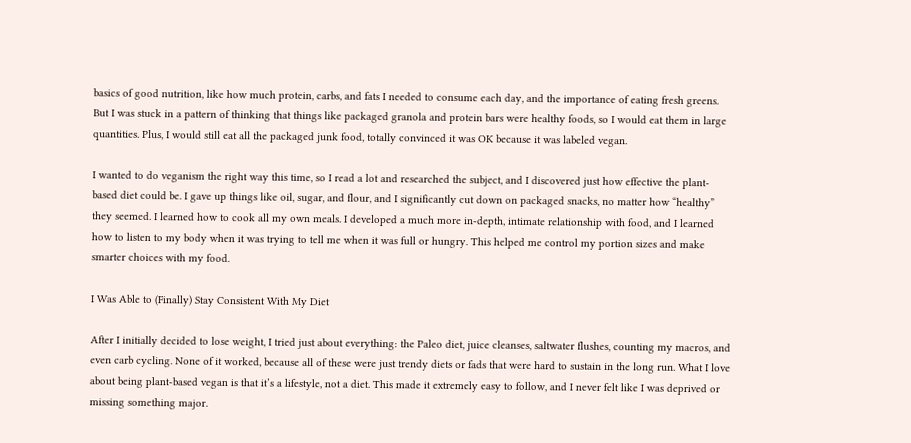basics of good nutrition, like how much protein, carbs, and fats I needed to consume each day, and the importance of eating fresh greens. But I was stuck in a pattern of thinking that things like packaged granola and protein bars were healthy foods, so I would eat them in large quantities. Plus, I would still eat all the packaged junk food, totally convinced it was OK because it was labeled vegan.

I wanted to do veganism the right way this time, so I read a lot and researched the subject, and I discovered just how effective the plant-based diet could be. I gave up things like oil, sugar, and flour, and I significantly cut down on packaged snacks, no matter how “healthy” they seemed. I learned how to cook all my own meals. I developed a much more in-depth, intimate relationship with food, and I learned how to listen to my body when it was trying to tell me when it was full or hungry. This helped me control my portion sizes and make smarter choices with my food.

I Was Able to (Finally) Stay Consistent With My Diet

After I initially decided to lose weight, I tried just about everything: the Paleo diet, juice cleanses, saltwater flushes, counting my macros, and even carb cycling. None of it worked, because all of these were just trendy diets or fads that were hard to sustain in the long run. What I love about being plant-based vegan is that it’s a lifestyle, not a diet. This made it extremely easy to follow, and I never felt like I was deprived or missing something major.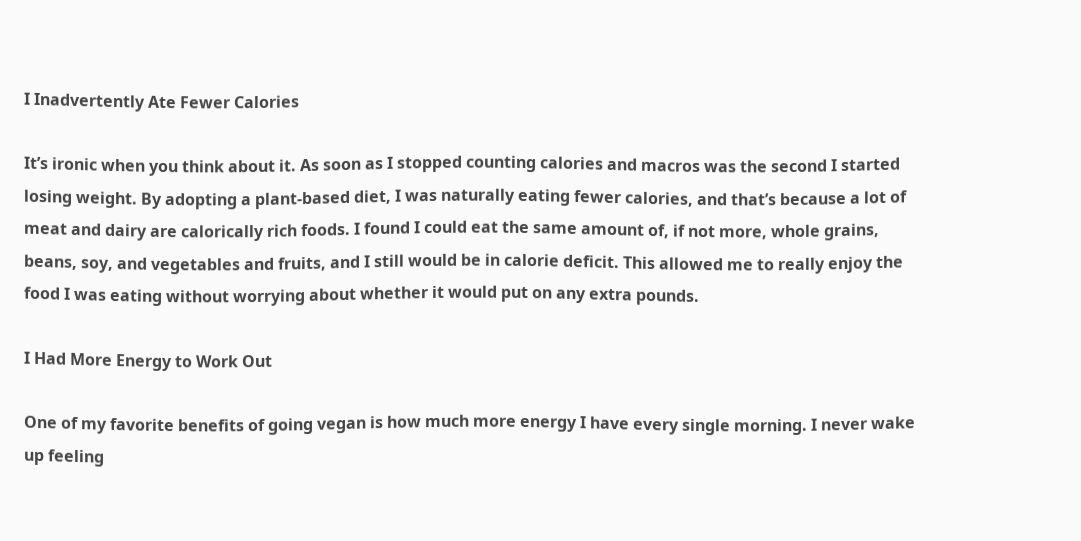I Inadvertently Ate Fewer Calories

It’s ironic when you think about it. As soon as I stopped counting calories and macros was the second I started losing weight. By adopting a plant-based diet, I was naturally eating fewer calories, and that’s because a lot of meat and dairy are calorically rich foods. I found I could eat the same amount of, if not more, whole grains, beans, soy, and vegetables and fruits, and I still would be in calorie deficit. This allowed me to really enjoy the food I was eating without worrying about whether it would put on any extra pounds.

I Had More Energy to Work Out

One of my favorite benefits of going vegan is how much more energy I have every single morning. I never wake up feeling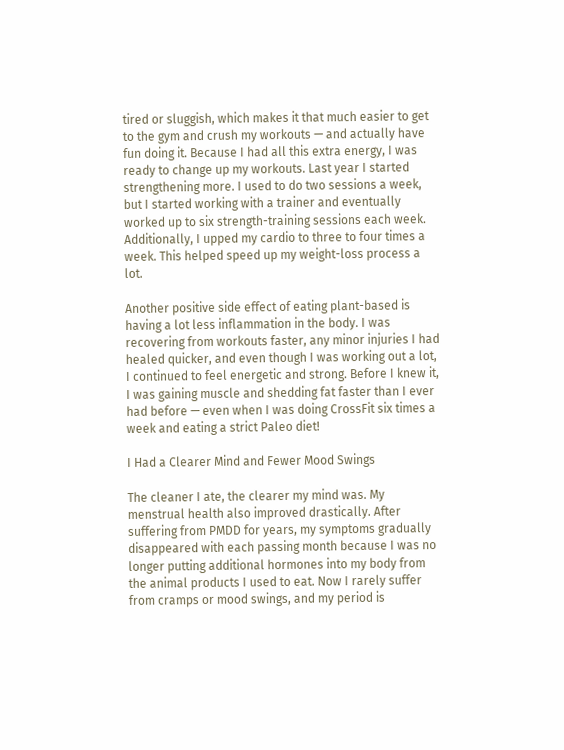tired or sluggish, which makes it that much easier to get to the gym and crush my workouts — and actually have fun doing it. Because I had all this extra energy, I was ready to change up my workouts. Last year I started strengthening more. I used to do two sessions a week, but I started working with a trainer and eventually worked up to six strength-training sessions each week. Additionally, I upped my cardio to three to four times a week. This helped speed up my weight-loss process a lot.

Another positive side effect of eating plant-based is having a lot less inflammation in the body. I was recovering from workouts faster, any minor injuries I had healed quicker, and even though I was working out a lot, I continued to feel energetic and strong. Before I knew it, I was gaining muscle and shedding fat faster than I ever had before — even when I was doing CrossFit six times a week and eating a strict Paleo diet!

I Had a Clearer Mind and Fewer Mood Swings

The cleaner I ate, the clearer my mind was. My menstrual health also improved drastically. After suffering from PMDD for years, my symptoms gradually disappeared with each passing month because I was no longer putting additional hormones into my body from the animal products I used to eat. Now I rarely suffer from cramps or mood swings, and my period is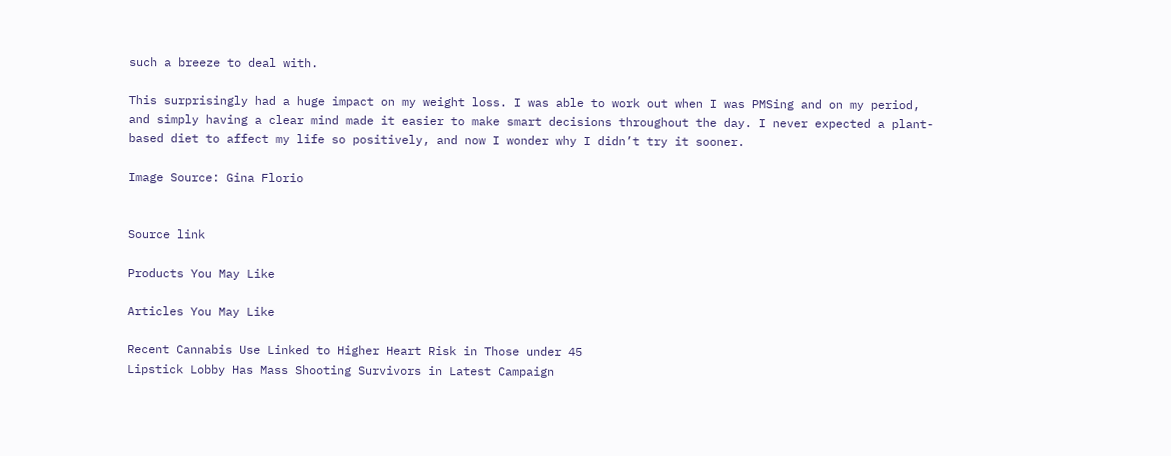such a breeze to deal with.

This surprisingly had a huge impact on my weight loss. I was able to work out when I was PMSing and on my period, and simply having a clear mind made it easier to make smart decisions throughout the day. I never expected a plant-based diet to affect my life so positively, and now I wonder why I didn’t try it sooner.

Image Source: Gina Florio


Source link

Products You May Like

Articles You May Like

Recent Cannabis Use Linked to Higher Heart Risk in Those under 45
Lipstick Lobby Has Mass Shooting Survivors in Latest Campaign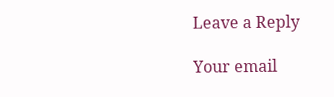Leave a Reply

Your email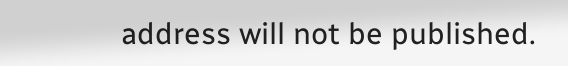address will not be published.